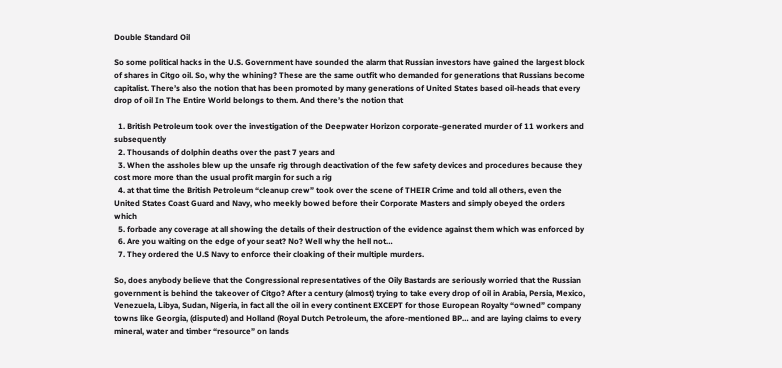Double Standard Oil

So some political hacks in the U.S. Government have sounded the alarm that Russian investors have gained the largest block of shares in Citgo oil. So, why the whining? These are the same outfit who demanded for generations that Russians become capitalist. There’s also the notion that has been promoted by many generations of United States based oil-heads that every drop of oil In The Entire World belongs to them. And there’s the notion that

  1. British Petroleum took over the investigation of the Deepwater Horizon corporate-generated murder of 11 workers and subsequently
  2. Thousands of dolphin deaths over the past 7 years and
  3. When the assholes blew up the unsafe rig through deactivation of the few safety devices and procedures because they cost more more than the usual profit margin for such a rig
  4. at that time the British Petroleum “cleanup crew” took over the scene of THEIR Crime and told all others, even the United States Coast Guard and Navy, who meekly bowed before their Corporate Masters and simply obeyed the orders which
  5. forbade any coverage at all showing the details of their destruction of the evidence against them which was enforced by
  6. Are you waiting on the edge of your seat? No? Well why the hell not…
  7. They ordered the U.S Navy to enforce their cloaking of their multiple murders.

So, does anybody believe that the Congressional representatives of the Oily Bastards are seriously worried that the Russian government is behind the takeover of Citgo? After a century (almost) trying to take every drop of oil in Arabia, Persia, Mexico, Venezuela, Libya, Sudan, Nigeria, in fact all the oil in every continent EXCEPT for those European Royalty “owned” company towns like Georgia, (disputed) and Holland (Royal Dutch Petroleum, the afore-mentioned BP… and are laying claims to every mineral, water and timber “resource” on lands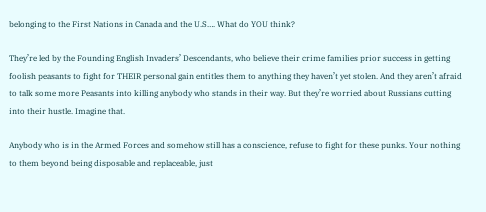belonging to the First Nations in Canada and the U.S…. What do YOU think?

They’re led by the Founding English Invaders’ Descendants, who believe their crime families prior success in getting foolish peasants to fight for THEIR personal gain entitles them to anything they haven’t yet stolen. And they aren’t afraid to talk some more Peasants into killing anybody who stands in their way. But they’re worried about Russians cutting into their hustle. Imagine that.

Anybody who is in the Armed Forces and somehow still has a conscience, refuse to fight for these punks. Your nothing to them beyond being disposable and replaceable, just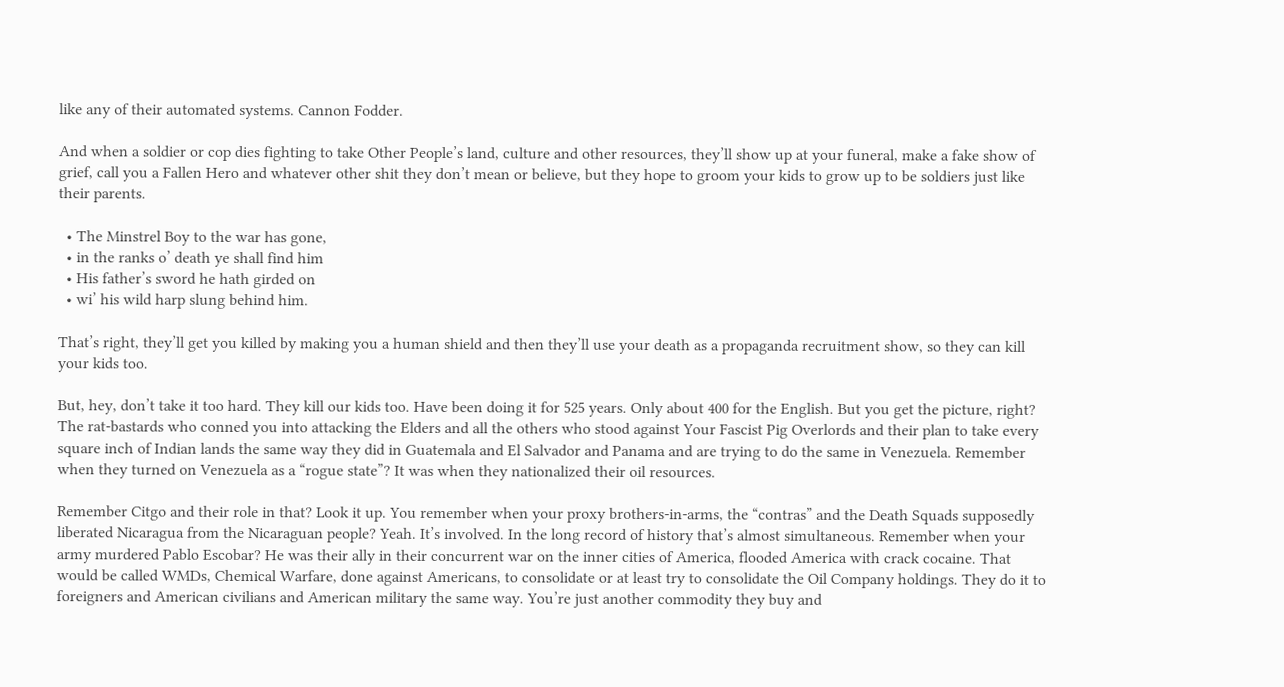like any of their automated systems. Cannon Fodder.

And when a soldier or cop dies fighting to take Other People’s land, culture and other resources, they’ll show up at your funeral, make a fake show of grief, call you a Fallen Hero and whatever other shit they don’t mean or believe, but they hope to groom your kids to grow up to be soldiers just like their parents.

  • The Minstrel Boy to the war has gone,
  • in the ranks o’ death ye shall find him
  • His father’s sword he hath girded on
  • wi’ his wild harp slung behind him.

That’s right, they’ll get you killed by making you a human shield and then they’ll use your death as a propaganda recruitment show, so they can kill your kids too.

But, hey, don’t take it too hard. They kill our kids too. Have been doing it for 525 years. Only about 400 for the English. But you get the picture, right? The rat-bastards who conned you into attacking the Elders and all the others who stood against Your Fascist Pig Overlords and their plan to take every square inch of Indian lands the same way they did in Guatemala and El Salvador and Panama and are trying to do the same in Venezuela. Remember when they turned on Venezuela as a “rogue state”? It was when they nationalized their oil resources.

Remember Citgo and their role in that? Look it up. You remember when your proxy brothers-in-arms, the “contras” and the Death Squads supposedly liberated Nicaragua from the Nicaraguan people? Yeah. It’s involved. In the long record of history that’s almost simultaneous. Remember when your army murdered Pablo Escobar? He was their ally in their concurrent war on the inner cities of America, flooded America with crack cocaine. That would be called WMDs, Chemical Warfare, done against Americans, to consolidate or at least try to consolidate the Oil Company holdings. They do it to foreigners and American civilians and American military the same way. You’re just another commodity they buy and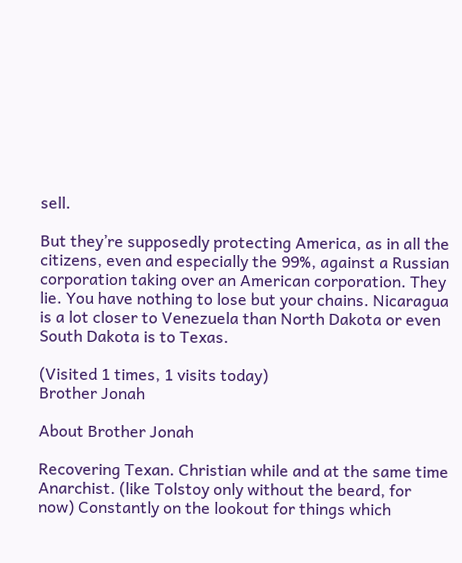sell.

But they’re supposedly protecting America, as in all the citizens, even and especially the 99%, against a Russian corporation taking over an American corporation. They lie. You have nothing to lose but your chains. Nicaragua is a lot closer to Venezuela than North Dakota or even South Dakota is to Texas.

(Visited 1 times, 1 visits today)
Brother Jonah

About Brother Jonah

Recovering Texan. Christian while and at the same time Anarchist. (like Tolstoy only without the beard, for now) Constantly on the lookout for things which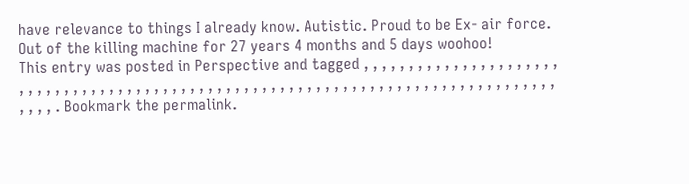have relevance to things I already know. Autistic. Proud to be Ex- air force. Out of the killing machine for 27 years 4 months and 5 days woohoo!
This entry was posted in Perspective and tagged , , , , , , , , , , , , , , , , , , , , , , , , , , , , , , , , , , , , , , , , , , , , , , , , , , , , , , , , , , , , , , , , , , , , , , , , , , , , , , , , , , , , , , . Bookmark the permalink.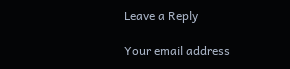Leave a Reply

Your email address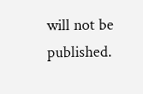will not be published.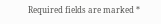Required fields are marked *